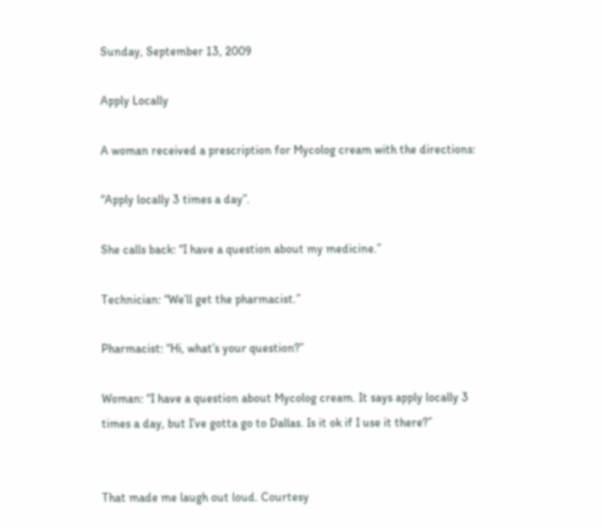Sunday, September 13, 2009

Apply Locally

A woman received a prescription for Mycolog cream with the directions:

“Apply locally 3 times a day”.

She calls back: “I have a question about my medicine.”

Technician: “We’ll get the pharmacist.”

Pharmacist: “Hi, what’s your question?”

Woman: “I have a question about Mycolog cream. It says apply locally 3 times a day, but I’ve gotta go to Dallas. Is it ok if I use it there?”


That made me laugh out loud. Courtesy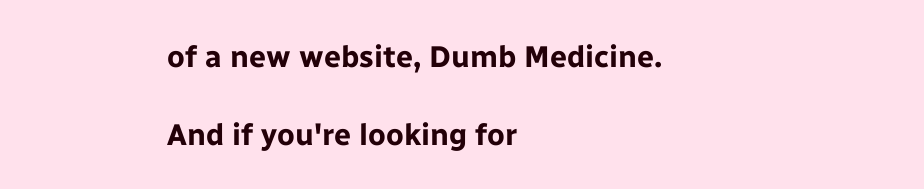of a new website, Dumb Medicine.

And if you're looking for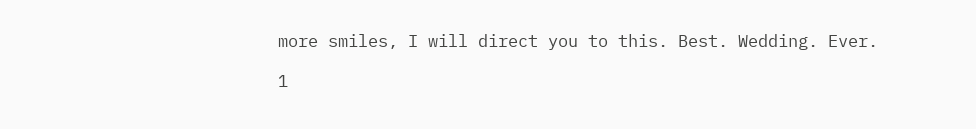more smiles, I will direct you to this. Best. Wedding. Ever.

1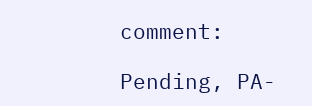comment:

Pending, PA-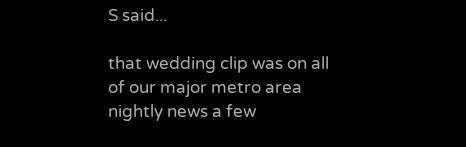S said...

that wedding clip was on all of our major metro area nightly news a few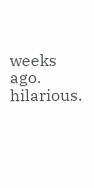weeks ago. hilarious.